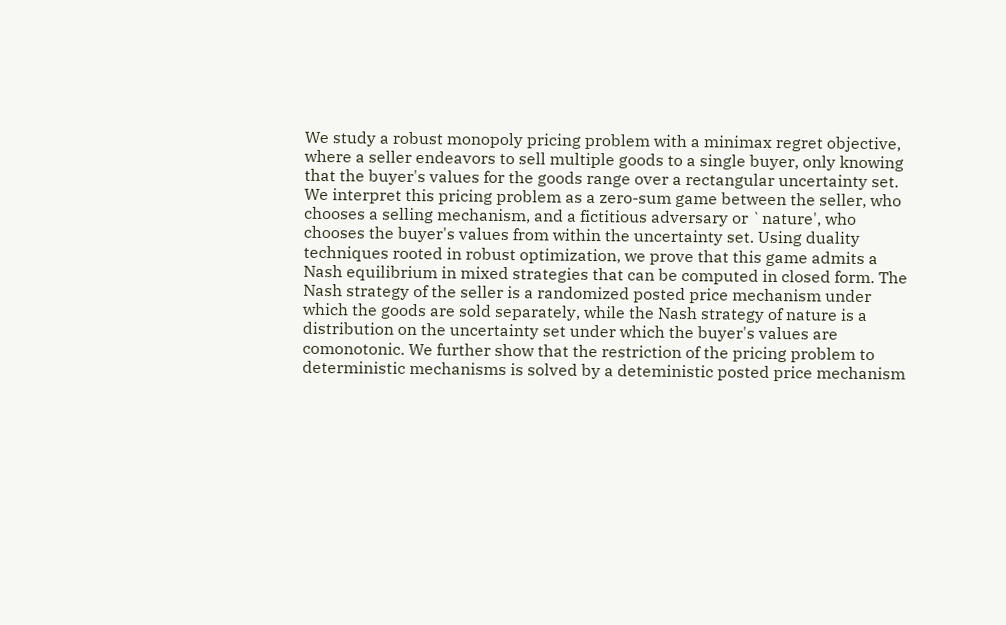We study a robust monopoly pricing problem with a minimax regret objective, where a seller endeavors to sell multiple goods to a single buyer, only knowing that the buyer's values for the goods range over a rectangular uncertainty set. We interpret this pricing problem as a zero-sum game between the seller, who chooses a selling mechanism, and a fictitious adversary or `nature', who chooses the buyer's values from within the uncertainty set. Using duality techniques rooted in robust optimization, we prove that this game admits a Nash equilibrium in mixed strategies that can be computed in closed form. The Nash strategy of the seller is a randomized posted price mechanism under which the goods are sold separately, while the Nash strategy of nature is a distribution on the uncertainty set under which the buyer's values are comonotonic. We further show that the restriction of the pricing problem to deterministic mechanisms is solved by a deteministic posted price mechanism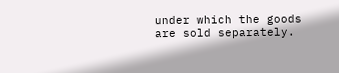under which the goods are sold separately.